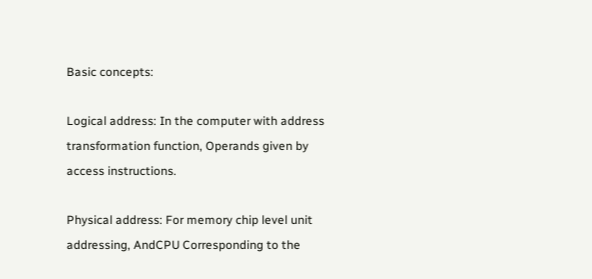Basic concepts:

Logical address: In the computer with address transformation function, Operands given by access instructions.

Physical address: For memory chip level unit addressing, AndCPU Corresponding to the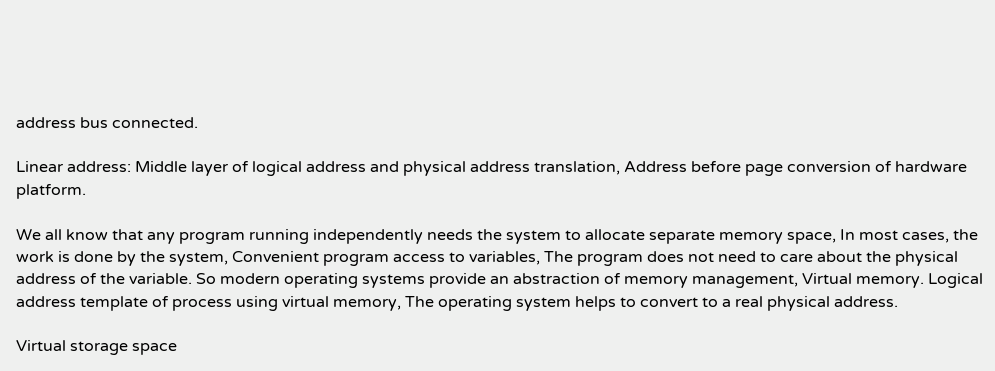address bus connected.

Linear address: Middle layer of logical address and physical address translation, Address before page conversion of hardware platform.

We all know that any program running independently needs the system to allocate separate memory space, In most cases, the work is done by the system, Convenient program access to variables, The program does not need to care about the physical address of the variable. So modern operating systems provide an abstraction of memory management, Virtual memory. Logical address template of process using virtual memory, The operating system helps to convert to a real physical address.

Virtual storage space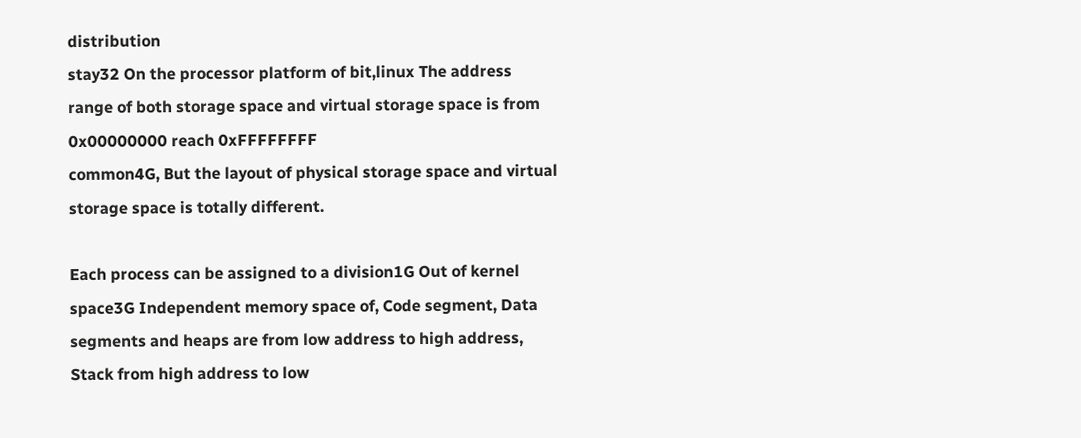distribution
stay32 On the processor platform of bit,linux The address range of both storage space and virtual storage space is from 0x00000000 reach 0xFFFFFFFF
common4G, But the layout of physical storage space and virtual storage space is totally different.

Each process can be assigned to a division1G Out of kernel space3G Independent memory space of, Code segment, Data segments and heaps are from low address to high address, Stack from high address to low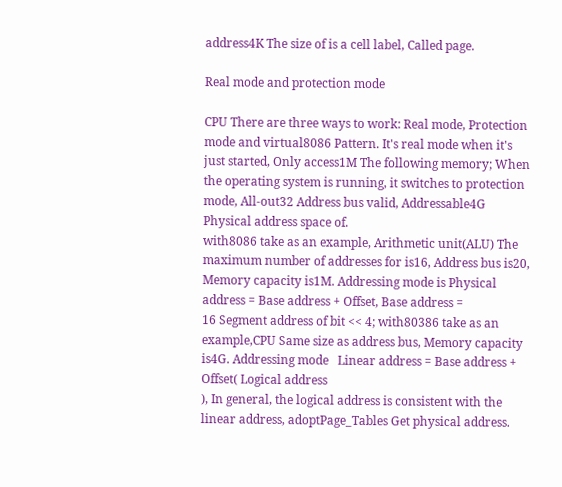address4K The size of is a cell label, Called page.

Real mode and protection mode

CPU There are three ways to work: Real mode, Protection mode and virtual8086 Pattern. It's real mode when it's just started, Only access1M The following memory; When the operating system is running, it switches to protection mode, All-out32 Address bus valid, Addressable4G Physical address space of.
with8086 take as an example, Arithmetic unit(ALU) The maximum number of addresses for is16, Address bus is20, Memory capacity is1M. Addressing mode is Physical address = Base address + Offset, Base address =
16 Segment address of bit << 4; with80386 take as an example,CPU Same size as address bus, Memory capacity is4G. Addressing mode   Linear address = Base address + Offset( Logical address
), In general, the logical address is consistent with the linear address, adoptPage_Tables Get physical address.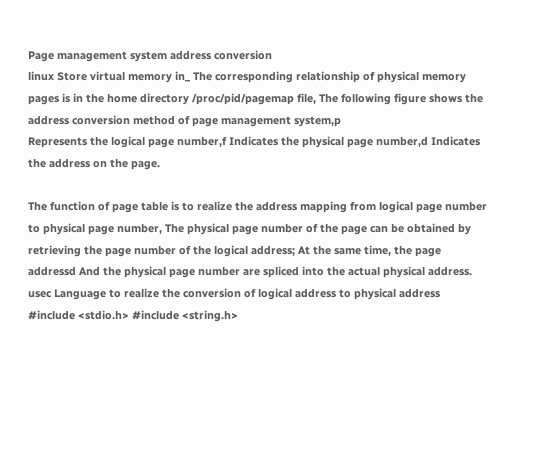Page management system address conversion
linux Store virtual memory in_ The corresponding relationship of physical memory pages is in the home directory /proc/pid/pagemap file, The following figure shows the address conversion method of page management system,p
Represents the logical page number,f Indicates the physical page number,d Indicates the address on the page.

The function of page table is to realize the address mapping from logical page number to physical page number, The physical page number of the page can be obtained by retrieving the page number of the logical address; At the same time, the page addressd And the physical page number are spliced into the actual physical address.
usec Language to realize the conversion of logical address to physical address
#include <stdio.h> #include <string.h>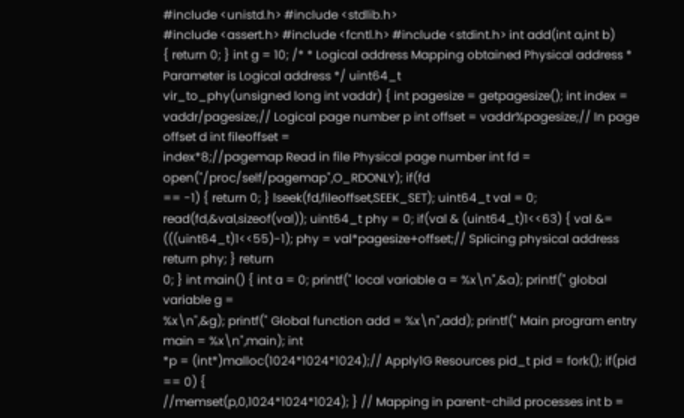#include <unistd.h> #include <stdlib.h>
#include <assert.h> #include <fcntl.h> #include <stdint.h> int add(int a,int b)
{ return 0; } int g = 10; /* * Logical address Mapping obtained Physical address * Parameter is Logical address */ uint64_t
vir_to_phy(unsigned long int vaddr) { int pagesize = getpagesize(); int index =
vaddr/pagesize;// Logical page number p int offset = vaddr%pagesize;// In page offset d int fileoffset =
index*8;//pagemap Read in file Physical page number int fd = open("/proc/self/pagemap",O_RDONLY); if(fd
== -1) { return 0; } lseek(fd,fileoffset,SEEK_SET); uint64_t val = 0;
read(fd,&val,sizeof(val)); uint64_t phy = 0; if(val & (uint64_t)1<<63) { val &=
(((uint64_t)1<<55)-1); phy = val*pagesize+offset;// Splicing physical address return phy; } return
0; } int main() { int a = 0; printf(" local variable a = %x\n",&a); printf(" global variable g =
%x\n",&g); printf(" Global function add = %x\n",add); printf(" Main program entry main = %x\n",main); int
*p = (int*)malloc(1024*1024*1024);// Apply1G Resources pid_t pid = fork(); if(pid == 0) {
//memset(p,0,1024*1024*1024); } // Mapping in parent-child processes int b =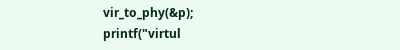vir_to_phy(&p);
printf("virtul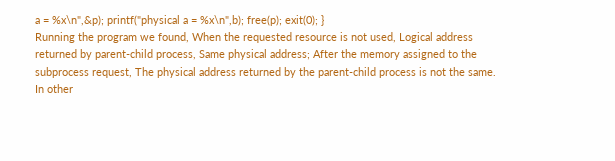a = %x\n",&p); printf("physical a = %x\n",b); free(p); exit(0); }
Running the program we found, When the requested resource is not used, Logical address returned by parent-child process, Same physical address; After the memory assigned to the subprocess request, The physical address returned by the parent-child process is not the same. In other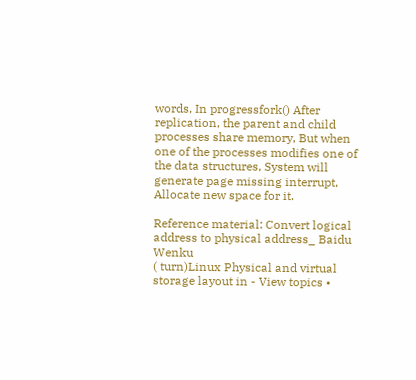words, In progressfork() After replication, the parent and child processes share memory, But when one of the processes modifies one of the data structures, System will generate page missing interrupt, Allocate new space for it.

Reference material: Convert logical address to physical address_ Baidu Wenku
( turn)Linux Physical and virtual storage layout in - View topics •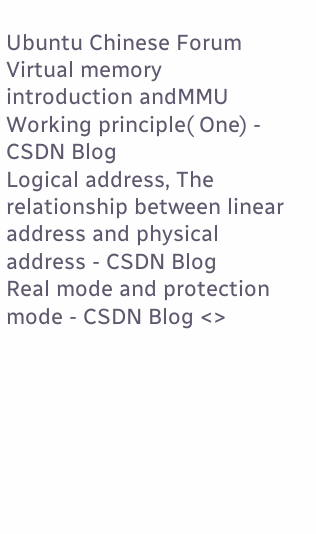Ubuntu Chinese Forum
Virtual memory introduction andMMU Working principle( One) - CSDN Blog
Logical address, The relationship between linear address and physical address - CSDN Blog
Real mode and protection mode - CSDN Blog <>